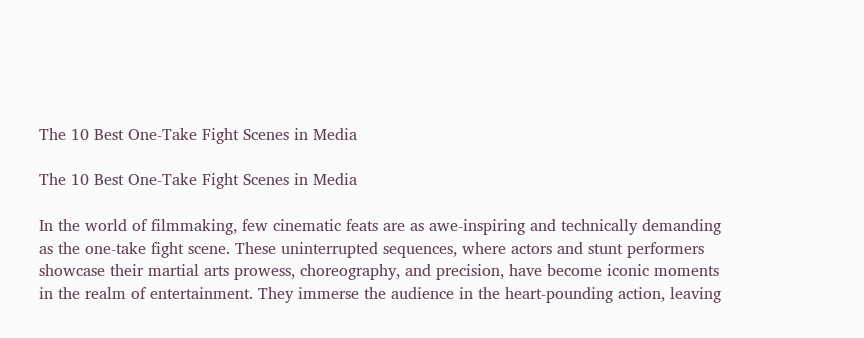The 10 Best One-Take Fight Scenes in Media

The 10 Best One-Take Fight Scenes in Media

In the world of filmmaking, few cinematic feats are as awe-inspiring and technically demanding as the one-take fight scene. These uninterrupted sequences, where actors and stunt performers showcase their martial arts prowess, choreography, and precision, have become iconic moments in the realm of entertainment. They immerse the audience in the heart-pounding action, leaving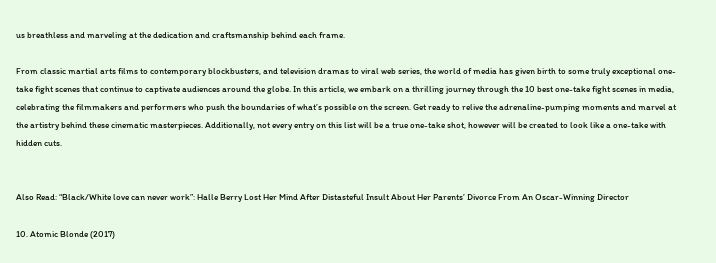us breathless and marveling at the dedication and craftsmanship behind each frame.

From classic martial arts films to contemporary blockbusters, and television dramas to viral web series, the world of media has given birth to some truly exceptional one-take fight scenes that continue to captivate audiences around the globe. In this article, we embark on a thrilling journey through the 10 best one-take fight scenes in media, celebrating the filmmakers and performers who push the boundaries of what’s possible on the screen. Get ready to relive the adrenaline-pumping moments and marvel at the artistry behind these cinematic masterpieces. Additionally, not every entry on this list will be a true one-take shot, however will be created to look like a one-take with hidden cuts.


Also Read: “Black/White love can never work”: Halle Berry Lost Her Mind After Distasteful Insult About Her Parents’ Divorce From An Oscar-Winning Director

10. Atomic Blonde (2017)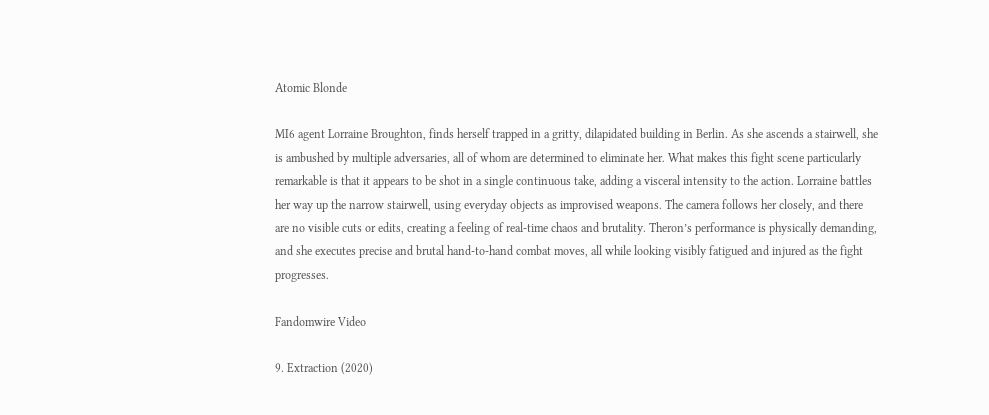Atomic Blonde

MI6 agent Lorraine Broughton, finds herself trapped in a gritty, dilapidated building in Berlin. As she ascends a stairwell, she is ambushed by multiple adversaries, all of whom are determined to eliminate her. What makes this fight scene particularly remarkable is that it appears to be shot in a single continuous take, adding a visceral intensity to the action. Lorraine battles her way up the narrow stairwell, using everyday objects as improvised weapons. The camera follows her closely, and there are no visible cuts or edits, creating a feeling of real-time chaos and brutality. Theron’s performance is physically demanding, and she executes precise and brutal hand-to-hand combat moves, all while looking visibly fatigued and injured as the fight progresses.

Fandomwire Video

9. Extraction (2020)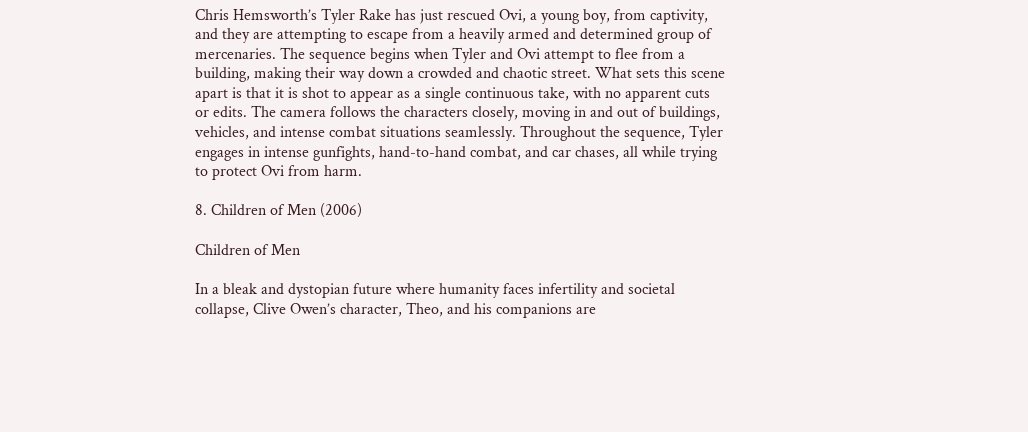Chris Hemsworth’s Tyler Rake has just rescued Ovi, a young boy, from captivity, and they are attempting to escape from a heavily armed and determined group of mercenaries. The sequence begins when Tyler and Ovi attempt to flee from a building, making their way down a crowded and chaotic street. What sets this scene apart is that it is shot to appear as a single continuous take, with no apparent cuts or edits. The camera follows the characters closely, moving in and out of buildings, vehicles, and intense combat situations seamlessly. Throughout the sequence, Tyler engages in intense gunfights, hand-to-hand combat, and car chases, all while trying to protect Ovi from harm.

8. Children of Men (2006)

Children of Men

In a bleak and dystopian future where humanity faces infertility and societal collapse, Clive Owen’s character, Theo, and his companions are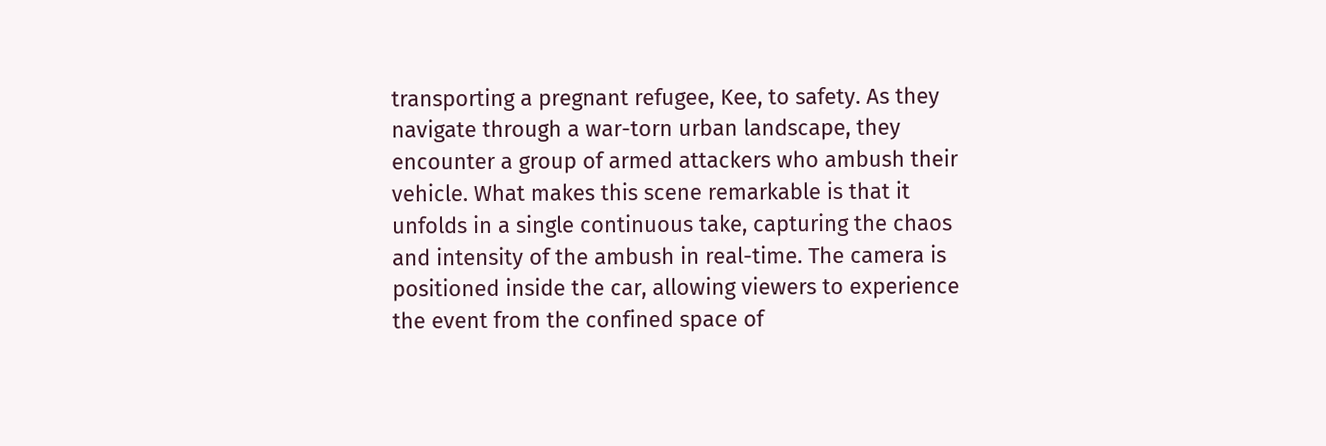transporting a pregnant refugee, Kee, to safety. As they navigate through a war-torn urban landscape, they encounter a group of armed attackers who ambush their vehicle. What makes this scene remarkable is that it unfolds in a single continuous take, capturing the chaos and intensity of the ambush in real-time. The camera is positioned inside the car, allowing viewers to experience the event from the confined space of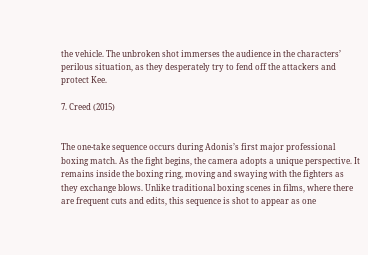the vehicle. The unbroken shot immerses the audience in the characters’ perilous situation, as they desperately try to fend off the attackers and protect Kee.

7. Creed (2015)


The one-take sequence occurs during Adonis’s first major professional boxing match. As the fight begins, the camera adopts a unique perspective. It remains inside the boxing ring, moving and swaying with the fighters as they exchange blows. Unlike traditional boxing scenes in films, where there are frequent cuts and edits, this sequence is shot to appear as one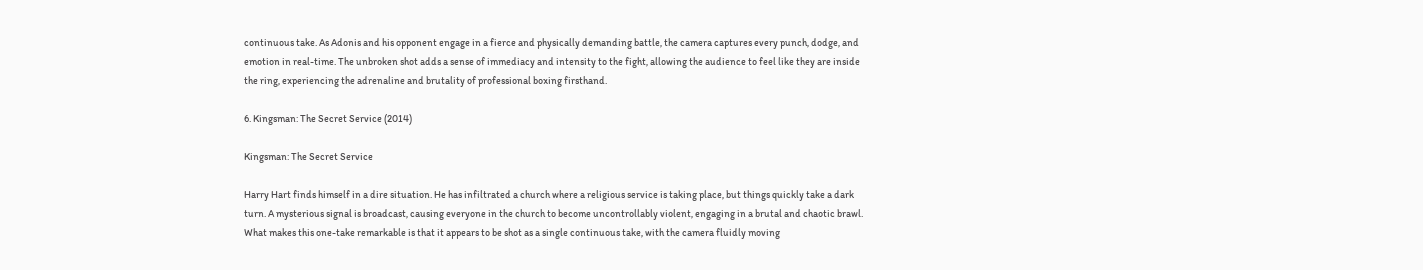continuous take. As Adonis and his opponent engage in a fierce and physically demanding battle, the camera captures every punch, dodge, and emotion in real-time. The unbroken shot adds a sense of immediacy and intensity to the fight, allowing the audience to feel like they are inside the ring, experiencing the adrenaline and brutality of professional boxing firsthand.

6. Kingsman: The Secret Service (2014)

Kingsman: The Secret Service

Harry Hart finds himself in a dire situation. He has infiltrated a church where a religious service is taking place, but things quickly take a dark turn. A mysterious signal is broadcast, causing everyone in the church to become uncontrollably violent, engaging in a brutal and chaotic brawl. What makes this one-take remarkable is that it appears to be shot as a single continuous take, with the camera fluidly moving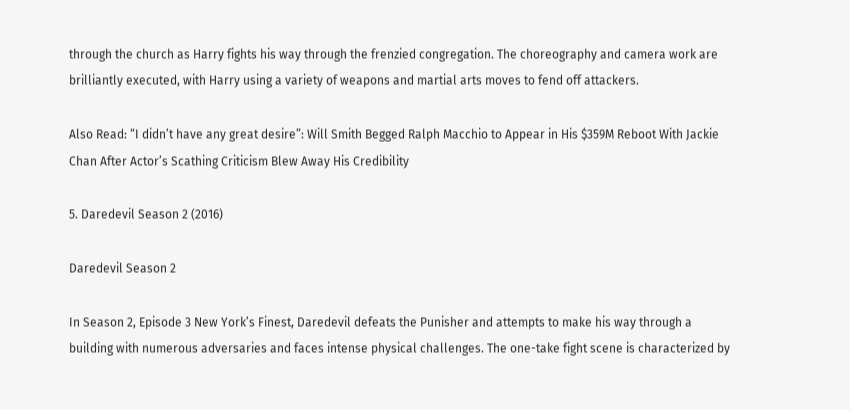through the church as Harry fights his way through the frenzied congregation. The choreography and camera work are brilliantly executed, with Harry using a variety of weapons and martial arts moves to fend off attackers.

Also Read: “I didn’t have any great desire”: Will Smith Begged Ralph Macchio to Appear in His $359M Reboot With Jackie Chan After Actor’s Scathing Criticism Blew Away His Credibility

5. Daredevil Season 2 (2016)

Daredevil Season 2

In Season 2, Episode 3 New York’s Finest, Daredevil defeats the Punisher and attempts to make his way through a building with numerous adversaries and faces intense physical challenges. The one-take fight scene is characterized by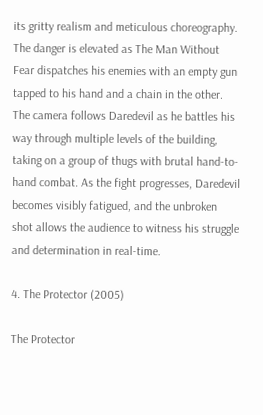its gritty realism and meticulous choreography. The danger is elevated as The Man Without Fear dispatches his enemies with an empty gun tapped to his hand and a chain in the other. The camera follows Daredevil as he battles his way through multiple levels of the building, taking on a group of thugs with brutal hand-to-hand combat. As the fight progresses, Daredevil becomes visibly fatigued, and the unbroken shot allows the audience to witness his struggle and determination in real-time.

4. The Protector (2005)

The Protector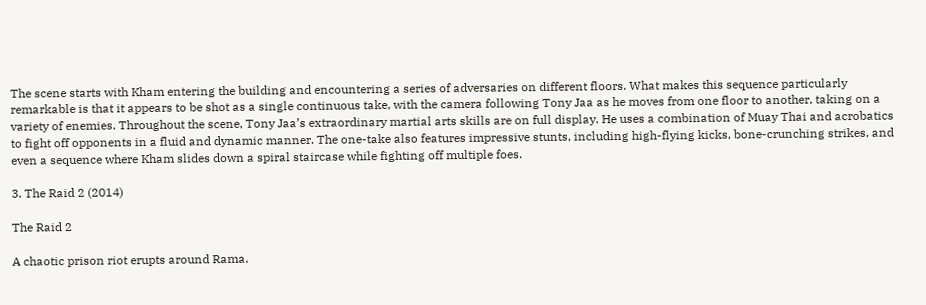The scene starts with Kham entering the building and encountering a series of adversaries on different floors. What makes this sequence particularly remarkable is that it appears to be shot as a single continuous take, with the camera following Tony Jaa as he moves from one floor to another, taking on a variety of enemies. Throughout the scene, Tony Jaa’s extraordinary martial arts skills are on full display. He uses a combination of Muay Thai and acrobatics to fight off opponents in a fluid and dynamic manner. The one-take also features impressive stunts, including high-flying kicks, bone-crunching strikes, and even a sequence where Kham slides down a spiral staircase while fighting off multiple foes.

3. The Raid 2 (2014)

The Raid 2

A chaotic prison riot erupts around Rama.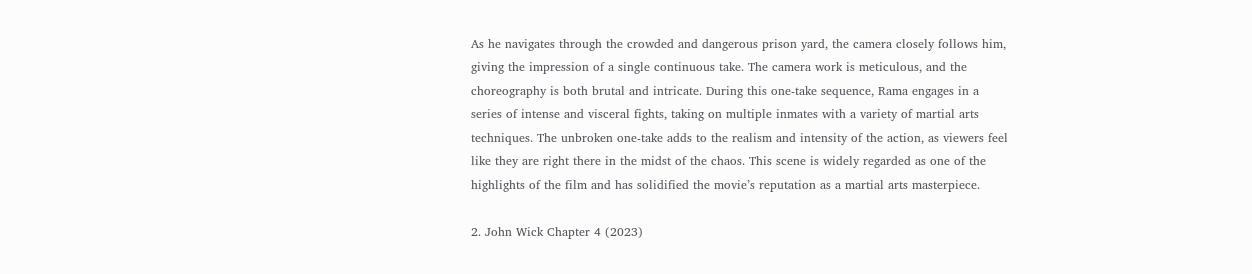As he navigates through the crowded and dangerous prison yard, the camera closely follows him, giving the impression of a single continuous take. The camera work is meticulous, and the choreography is both brutal and intricate. During this one-take sequence, Rama engages in a series of intense and visceral fights, taking on multiple inmates with a variety of martial arts techniques. The unbroken one-take adds to the realism and intensity of the action, as viewers feel like they are right there in the midst of the chaos. This scene is widely regarded as one of the highlights of the film and has solidified the movie’s reputation as a martial arts masterpiece.

2. John Wick Chapter 4 (2023)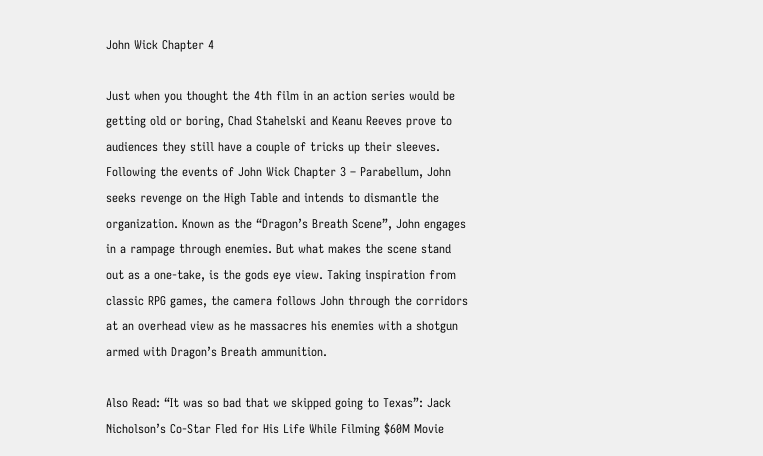John Wick Chapter 4

Just when you thought the 4th film in an action series would be getting old or boring, Chad Stahelski and Keanu Reeves prove to audiences they still have a couple of tricks up their sleeves. Following the events of John Wick Chapter 3 – Parabellum, John seeks revenge on the High Table and intends to dismantle the organization. Known as the “Dragon’s Breath Scene”, John engages in a rampage through enemies. But what makes the scene stand out as a one-take, is the gods eye view. Taking inspiration from classic RPG games, the camera follows John through the corridors at an overhead view as he massacres his enemies with a shotgun armed with Dragon’s Breath ammunition.

Also Read: “It was so bad that we skipped going to Texas”: Jack Nicholson’s Co-Star Fled for His Life While Filming $60M Movie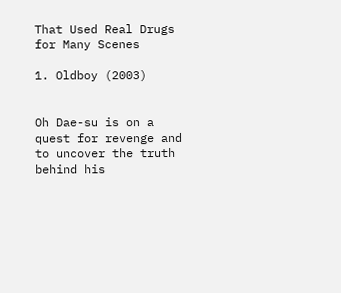That Used Real Drugs for Many Scenes

1. Oldboy (2003)


Oh Dae-su is on a quest for revenge and to uncover the truth behind his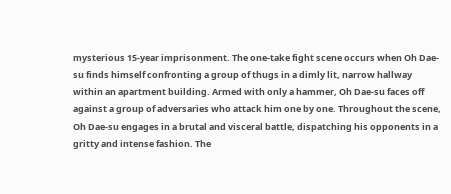mysterious 15-year imprisonment. The one-take fight scene occurs when Oh Dae-su finds himself confronting a group of thugs in a dimly lit, narrow hallway within an apartment building. Armed with only a hammer, Oh Dae-su faces off against a group of adversaries who attack him one by one. Throughout the scene, Oh Dae-su engages in a brutal and visceral battle, dispatching his opponents in a gritty and intense fashion. The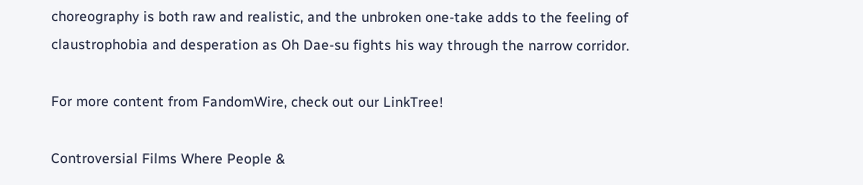choreography is both raw and realistic, and the unbroken one-take adds to the feeling of claustrophobia and desperation as Oh Dae-su fights his way through the narrow corridor.

For more content from FandomWire, check out our LinkTree!

Controversial Films Where People &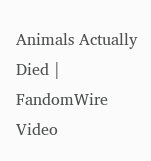Animals Actually Died | FandomWire Video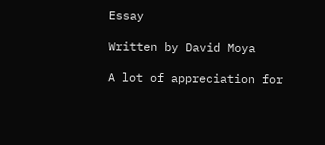Essay

Written by David Moya

A lot of appreciation for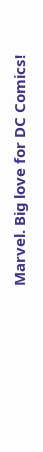Marvel. Big love for DC Comics!